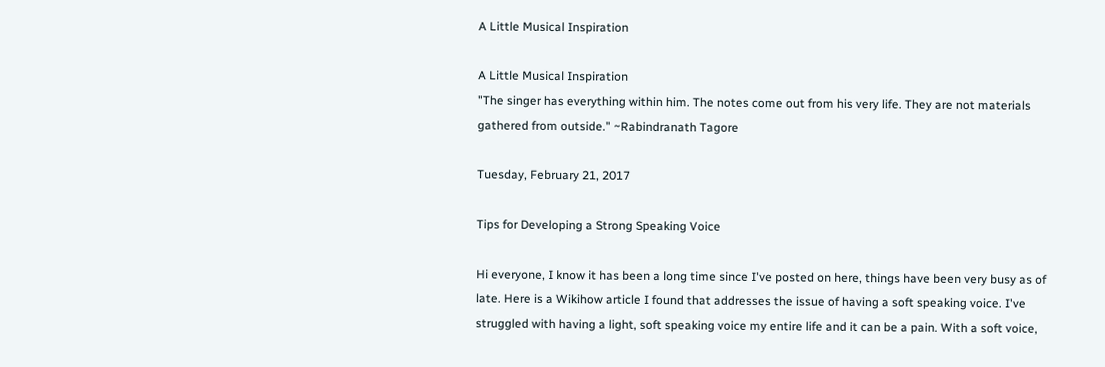A Little Musical Inspiration

A Little Musical Inspiration
"The singer has everything within him. The notes come out from his very life. They are not materials gathered from outside." ~Rabindranath Tagore

Tuesday, February 21, 2017

Tips for Developing a Strong Speaking Voice

Hi everyone, I know it has been a long time since I've posted on here, things have been very busy as of late. Here is a Wikihow article I found that addresses the issue of having a soft speaking voice. I've struggled with having a light, soft speaking voice my entire life and it can be a pain. With a soft voice,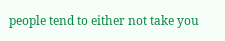people tend to either not take you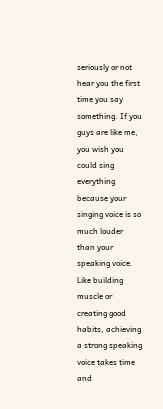seriously or not hear you the first time you say something. If you guys are like me, you wish you could sing everything because your singing voice is so much louder than your speaking voice. Like building muscle or creating good habits, achieving a strong speaking voice takes time and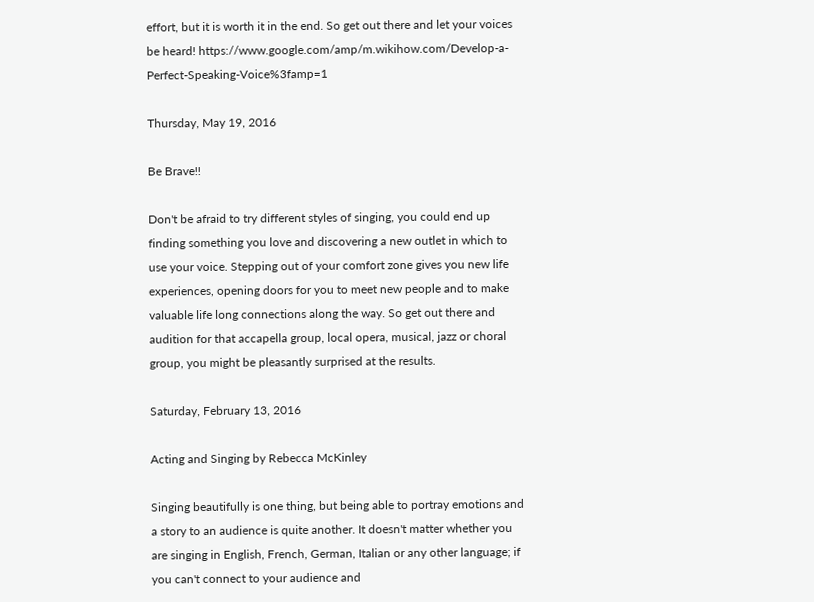effort, but it is worth it in the end. So get out there and let your voices be heard! https://www.google.com/amp/m.wikihow.com/Develop-a-Perfect-Speaking-Voice%3famp=1

Thursday, May 19, 2016

Be Brave!!

Don't be afraid to try different styles of singing, you could end up finding something you love and discovering a new outlet in which to use your voice. Stepping out of your comfort zone gives you new life experiences, opening doors for you to meet new people and to make valuable life long connections along the way. So get out there and audition for that accapella group, local opera, musical, jazz or choral group, you might be pleasantly surprised at the results.

Saturday, February 13, 2016

Acting and Singing by Rebecca McKinley

Singing beautifully is one thing, but being able to portray emotions and a story to an audience is quite another. It doesn't matter whether you are singing in English, French, German, Italian or any other language; if you can't connect to your audience and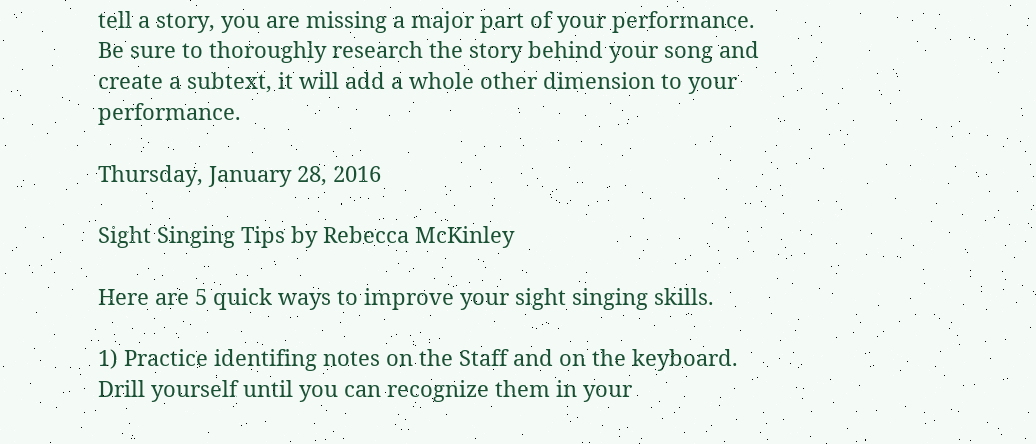tell a story, you are missing a major part of your performance. Be sure to thoroughly research the story behind your song and create a subtext, it will add a whole other dimension to your performance.

Thursday, January 28, 2016

Sight Singing Tips by Rebecca McKinley

Here are 5 quick ways to improve your sight singing skills.

1) Practice identifing notes on the Staff and on the keyboard. Drill yourself until you can recognize them in your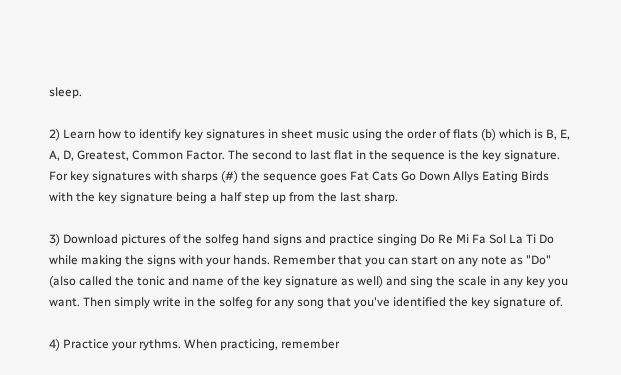sleep.

2) Learn how to identify key signatures in sheet music using the order of flats (b) which is B, E, A, D, Greatest, Common Factor. The second to last flat in the sequence is the key signature. For key signatures with sharps (#) the sequence goes Fat Cats Go Down Allys Eating Birds with the key signature being a half step up from the last sharp.

3) Download pictures of the solfeg hand signs and practice singing Do Re Mi Fa Sol La Ti Do while making the signs with your hands. Remember that you can start on any note as "Do" (also called the tonic and name of the key signature as well) and sing the scale in any key you want. Then simply write in the solfeg for any song that you've identified the key signature of.

4) Practice your rythms. When practicing, remember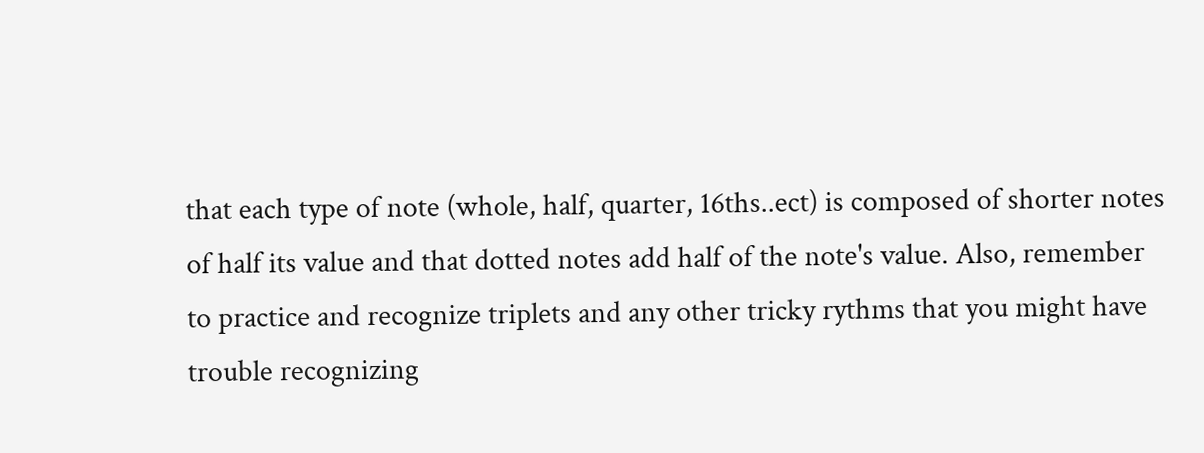that each type of note (whole, half, quarter, 16ths..ect) is composed of shorter notes of half its value and that dotted notes add half of the note's value. Also, remember to practice and recognize triplets and any other tricky rythms that you might have trouble recognizing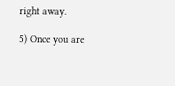right away.

5) Once you are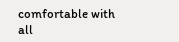comfortable with all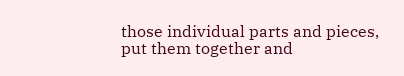those individual parts and pieces, put them together and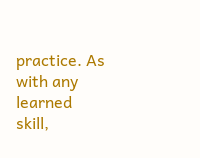practice. As with any learned skill,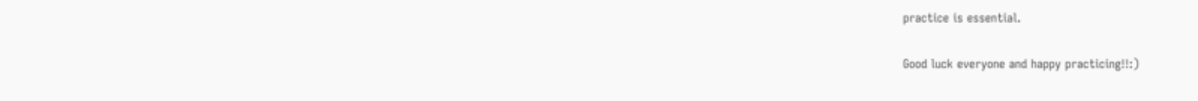practice is essential.

Good luck everyone and happy practicing!!:)